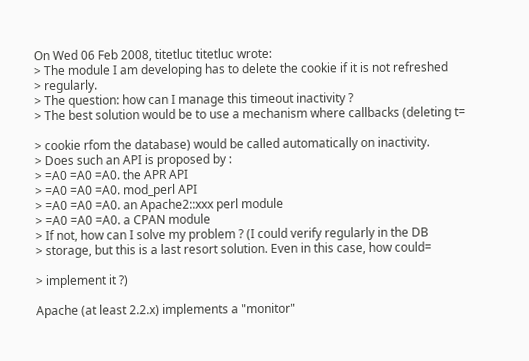On Wed 06 Feb 2008, titetluc titetluc wrote:
> The module I am developing has to delete the cookie if it is not refreshed
> regularly.
> The question: how can I manage this timeout inactivity ?
> The best solution would be to use a mechanism where callbacks (deleting t=

> cookie rfom the database) would be called automatically on inactivity.
> Does such an API is proposed by :
> =A0 =A0 =A0. the APR API
> =A0 =A0 =A0. mod_perl API
> =A0 =A0 =A0. an Apache2::xxx perl module
> =A0 =A0 =A0. a CPAN module
> If not, how can I solve my problem ? (I could verify regularly in the DB
> storage, but this is a last resort solution. Even in this case, how could=

> implement it ?)

Apache (at least 2.2.x) implements a "monitor"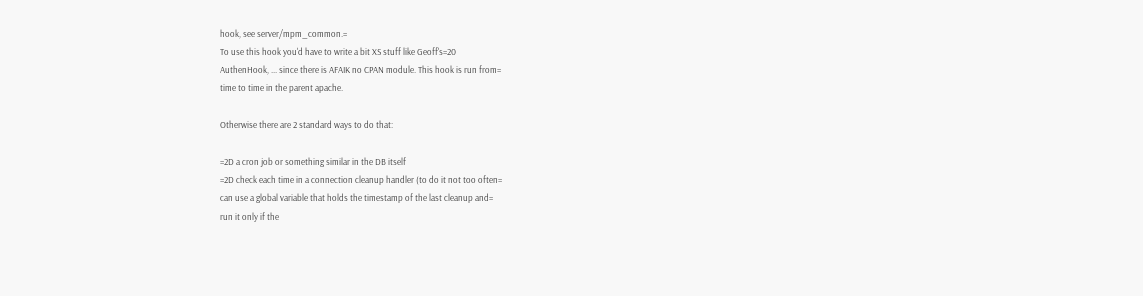hook, see server/mpm_common.=
To use this hook you'd have to write a bit XS stuff like Geoff's=20
AuthenHook, ... since there is AFAIK no CPAN module. This hook is run from=
time to time in the parent apache.

Otherwise there are 2 standard ways to do that:

=2D a cron job or something similar in the DB itself
=2D check each time in a connection cleanup handler (to do it not too often=
can use a global variable that holds the timestamp of the last cleanup and=
run it only if the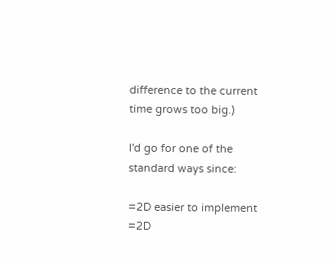difference to the current time grows too big.)

I'd go for one of the standard ways since:

=2D easier to implement
=2D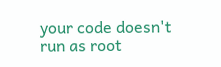your code doesn't run as root